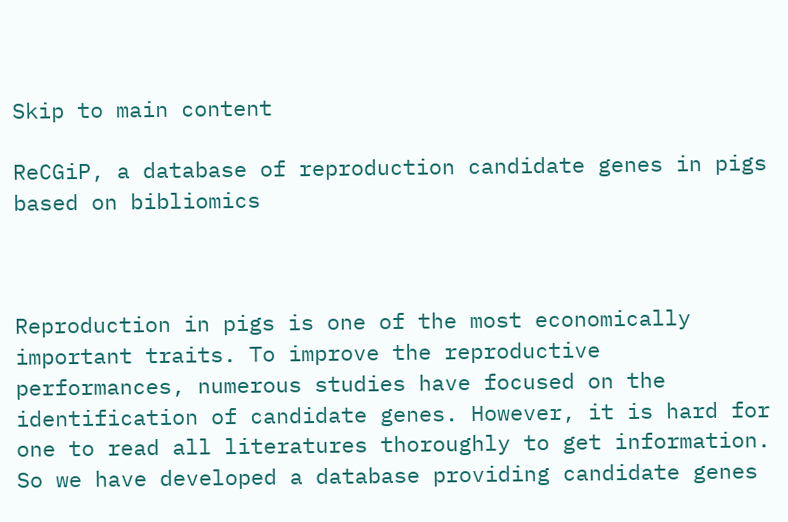Skip to main content

ReCGiP, a database of reproduction candidate genes in pigs based on bibliomics



Reproduction in pigs is one of the most economically important traits. To improve the reproductive performances, numerous studies have focused on the identification of candidate genes. However, it is hard for one to read all literatures thoroughly to get information. So we have developed a database providing candidate genes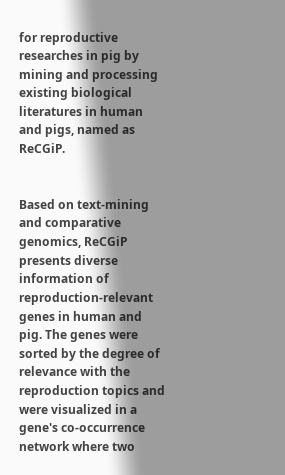for reproductive researches in pig by mining and processing existing biological literatures in human and pigs, named as ReCGiP.


Based on text-mining and comparative genomics, ReCGiP presents diverse information of reproduction-relevant genes in human and pig. The genes were sorted by the degree of relevance with the reproduction topics and were visualized in a gene's co-occurrence network where two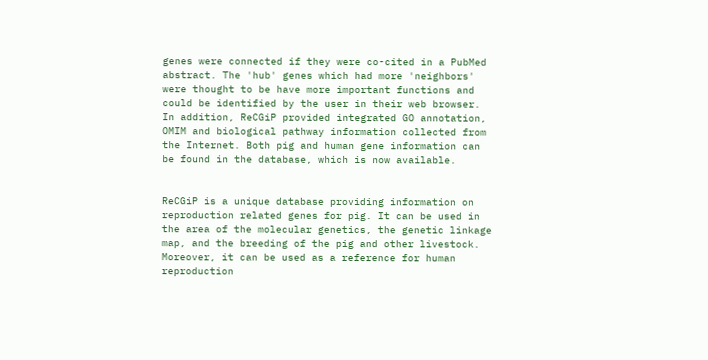genes were connected if they were co-cited in a PubMed abstract. The 'hub' genes which had more 'neighbors' were thought to be have more important functions and could be identified by the user in their web browser. In addition, ReCGiP provided integrated GO annotation, OMIM and biological pathway information collected from the Internet. Both pig and human gene information can be found in the database, which is now available.


ReCGiP is a unique database providing information on reproduction related genes for pig. It can be used in the area of the molecular genetics, the genetic linkage map, and the breeding of the pig and other livestock. Moreover, it can be used as a reference for human reproduction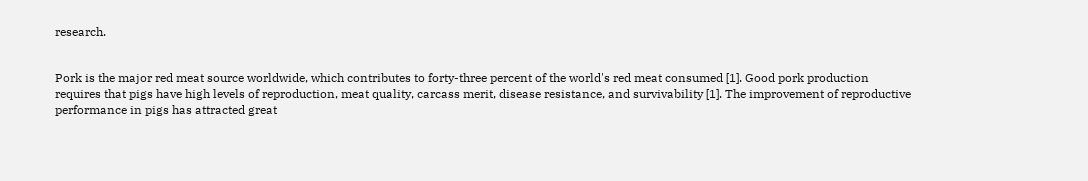research.


Pork is the major red meat source worldwide, which contributes to forty-three percent of the world's red meat consumed [1]. Good pork production requires that pigs have high levels of reproduction, meat quality, carcass merit, disease resistance, and survivability [1]. The improvement of reproductive performance in pigs has attracted great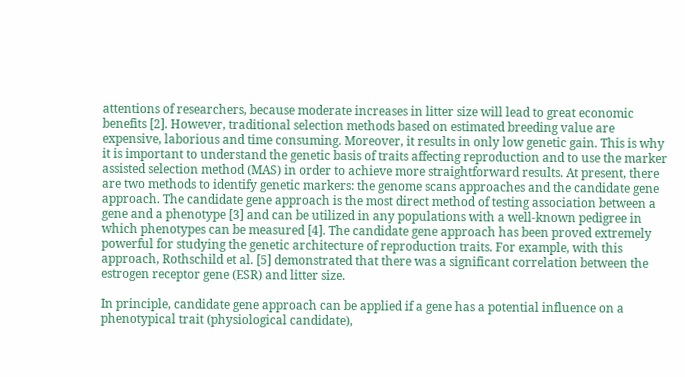attentions of researchers, because moderate increases in litter size will lead to great economic benefits [2]. However, traditional selection methods based on estimated breeding value are expensive, laborious and time consuming. Moreover, it results in only low genetic gain. This is why it is important to understand the genetic basis of traits affecting reproduction and to use the marker assisted selection method (MAS) in order to achieve more straightforward results. At present, there are two methods to identify genetic markers: the genome scans approaches and the candidate gene approach. The candidate gene approach is the most direct method of testing association between a gene and a phenotype [3] and can be utilized in any populations with a well-known pedigree in which phenotypes can be measured [4]. The candidate gene approach has been proved extremely powerful for studying the genetic architecture of reproduction traits. For example, with this approach, Rothschild et al. [5] demonstrated that there was a significant correlation between the estrogen receptor gene (ESR) and litter size.

In principle, candidate gene approach can be applied if a gene has a potential influence on a phenotypical trait (physiological candidate),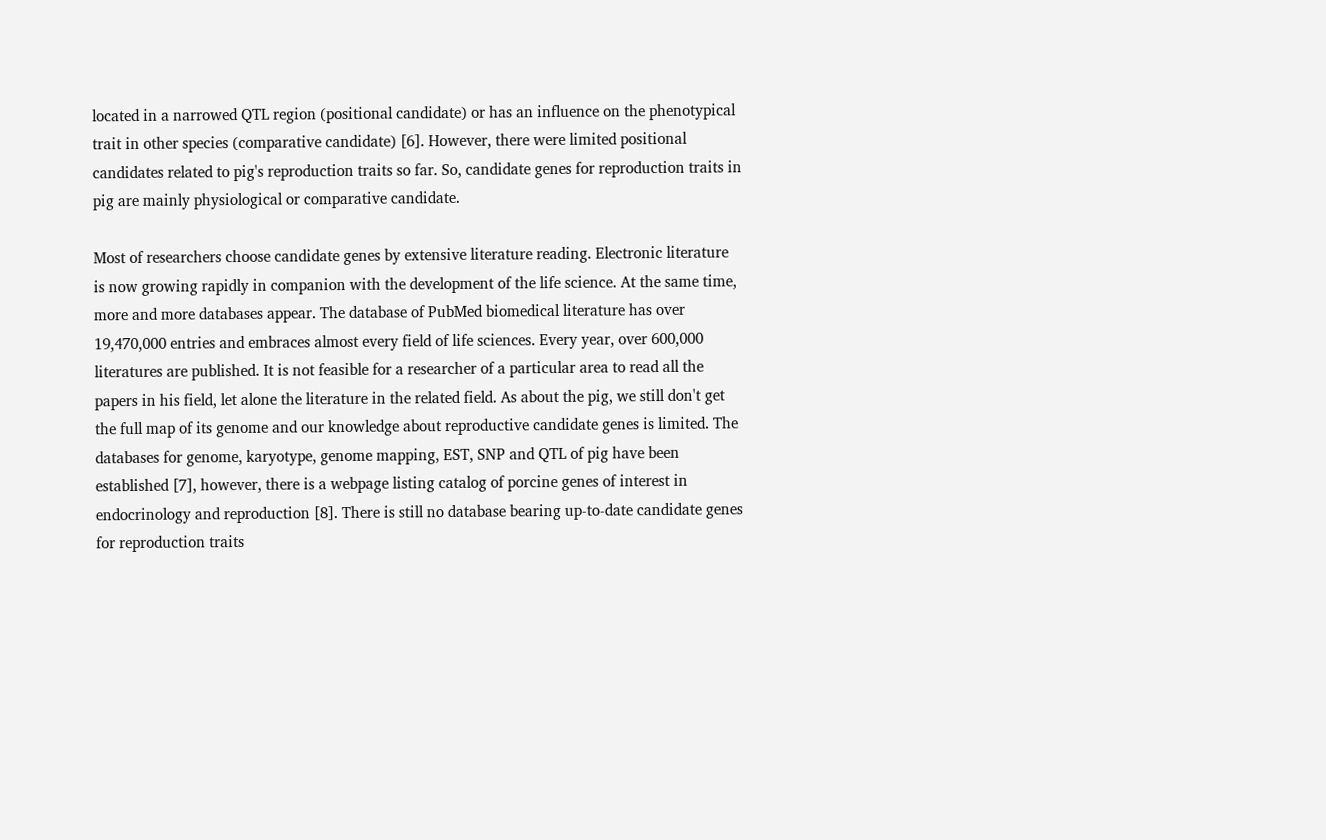located in a narrowed QTL region (positional candidate) or has an influence on the phenotypical trait in other species (comparative candidate) [6]. However, there were limited positional candidates related to pig's reproduction traits so far. So, candidate genes for reproduction traits in pig are mainly physiological or comparative candidate.

Most of researchers choose candidate genes by extensive literature reading. Electronic literature is now growing rapidly in companion with the development of the life science. At the same time, more and more databases appear. The database of PubMed biomedical literature has over 19,470,000 entries and embraces almost every field of life sciences. Every year, over 600,000 literatures are published. It is not feasible for a researcher of a particular area to read all the papers in his field, let alone the literature in the related field. As about the pig, we still don't get the full map of its genome and our knowledge about reproductive candidate genes is limited. The databases for genome, karyotype, genome mapping, EST, SNP and QTL of pig have been established [7], however, there is a webpage listing catalog of porcine genes of interest in endocrinology and reproduction [8]. There is still no database bearing up-to-date candidate genes for reproduction traits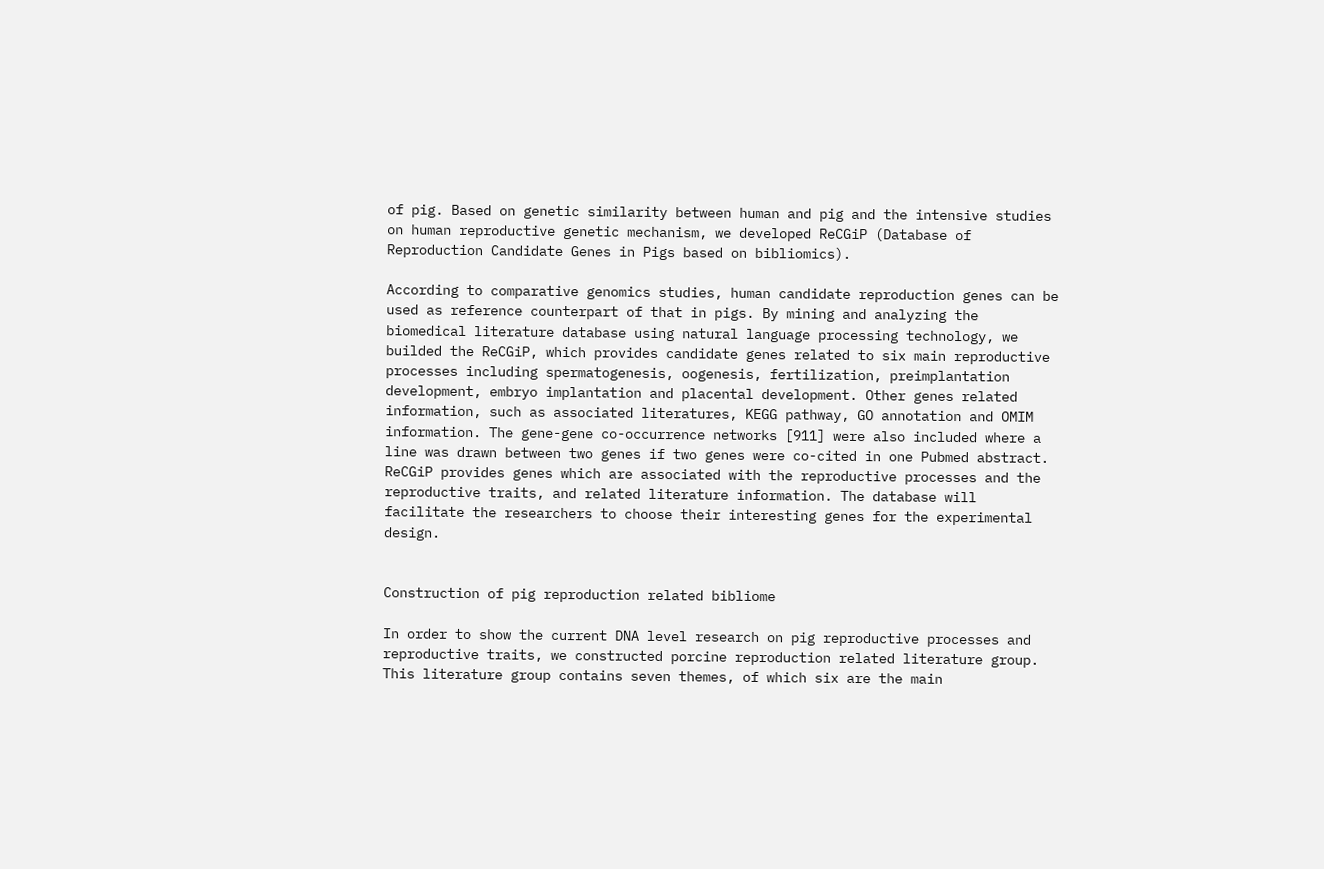of pig. Based on genetic similarity between human and pig and the intensive studies on human reproductive genetic mechanism, we developed ReCGiP (Database of Reproduction Candidate Genes in Pigs based on bibliomics).

According to comparative genomics studies, human candidate reproduction genes can be used as reference counterpart of that in pigs. By mining and analyzing the biomedical literature database using natural language processing technology, we builded the ReCGiP, which provides candidate genes related to six main reproductive processes including spermatogenesis, oogenesis, fertilization, preimplantation development, embryo implantation and placental development. Other genes related information, such as associated literatures, KEGG pathway, GO annotation and OMIM information. The gene-gene co-occurrence networks [911] were also included where a line was drawn between two genes if two genes were co-cited in one Pubmed abstract. ReCGiP provides genes which are associated with the reproductive processes and the reproductive traits, and related literature information. The database will facilitate the researchers to choose their interesting genes for the experimental design.


Construction of pig reproduction related bibliome

In order to show the current DNA level research on pig reproductive processes and reproductive traits, we constructed porcine reproduction related literature group. This literature group contains seven themes, of which six are the main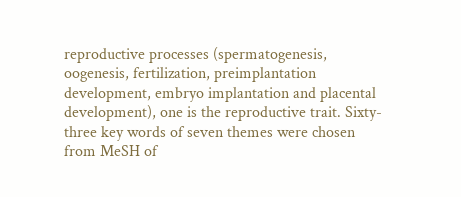reproductive processes (spermatogenesis, oogenesis, fertilization, preimplantation development, embryo implantation and placental development), one is the reproductive trait. Sixty-three key words of seven themes were chosen from MeSH of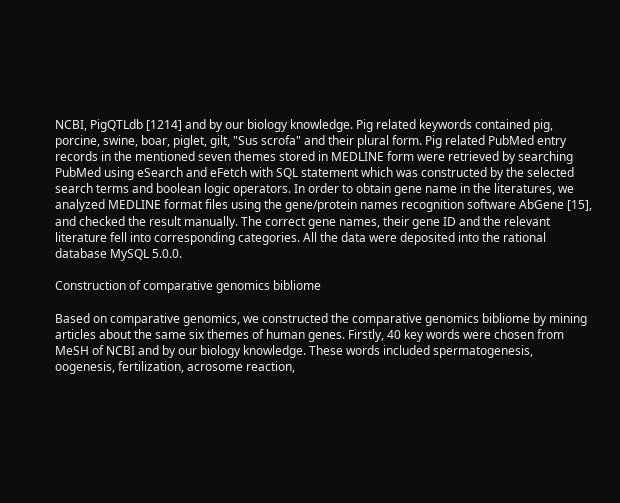NCBI, PigQTLdb [1214] and by our biology knowledge. Pig related keywords contained pig, porcine, swine, boar, piglet, gilt, "Sus scrofa" and their plural form. Pig related PubMed entry records in the mentioned seven themes stored in MEDLINE form were retrieved by searching PubMed using eSearch and eFetch with SQL statement which was constructed by the selected search terms and boolean logic operators. In order to obtain gene name in the literatures, we analyzed MEDLINE format files using the gene/protein names recognition software AbGene [15], and checked the result manually. The correct gene names, their gene ID and the relevant literature fell into corresponding categories. All the data were deposited into the rational database MySQL 5.0.0.

Construction of comparative genomics bibliome

Based on comparative genomics, we constructed the comparative genomics bibliome by mining articles about the same six themes of human genes. Firstly, 40 key words were chosen from MeSH of NCBI and by our biology knowledge. These words included spermatogenesis, oogenesis, fertilization, acrosome reaction,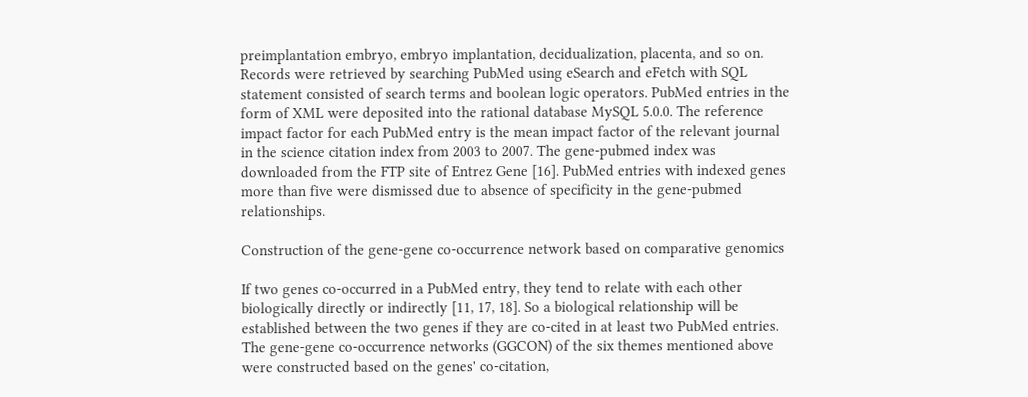preimplantation embryo, embryo implantation, decidualization, placenta, and so on. Records were retrieved by searching PubMed using eSearch and eFetch with SQL statement consisted of search terms and boolean logic operators. PubMed entries in the form of XML were deposited into the rational database MySQL 5.0.0. The reference impact factor for each PubMed entry is the mean impact factor of the relevant journal in the science citation index from 2003 to 2007. The gene-pubmed index was downloaded from the FTP site of Entrez Gene [16]. PubMed entries with indexed genes more than five were dismissed due to absence of specificity in the gene-pubmed relationships.

Construction of the gene-gene co-occurrence network based on comparative genomics

If two genes co-occurred in a PubMed entry, they tend to relate with each other biologically directly or indirectly [11, 17, 18]. So a biological relationship will be established between the two genes if they are co-cited in at least two PubMed entries. The gene-gene co-occurrence networks (GGCON) of the six themes mentioned above were constructed based on the genes' co-citation,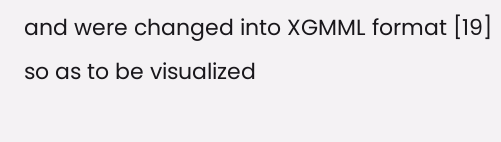and were changed into XGMML format [19] so as to be visualized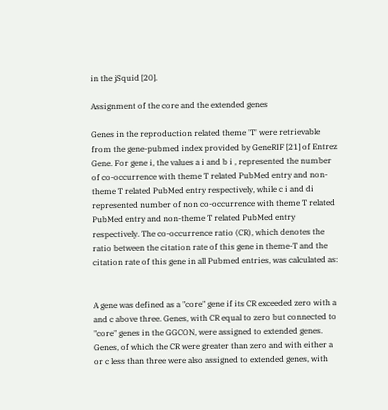in the jSquid [20].

Assignment of the core and the extended genes

Genes in the reproduction related theme 'T' were retrievable from the gene-pubmed index provided by GeneRIF [21] of Entrez Gene. For gene i, the values a i and b i , represented the number of co-occurrence with theme T related PubMed entry and non-theme T related PubMed entry respectively, while c i and di represented number of non co-occurrence with theme T related PubMed entry and non-theme T related PubMed entry respectively. The co-occurrence ratio (CR), which denotes the ratio between the citation rate of this gene in theme-T and the citation rate of this gene in all Pubmed entries, was calculated as:


A gene was defined as a "core" gene if its CR exceeded zero with a and c above three. Genes, with CR equal to zero but connected to "core" genes in the GGCON, were assigned to extended genes. Genes, of which the CR were greater than zero and with either a or c less than three were also assigned to extended genes, with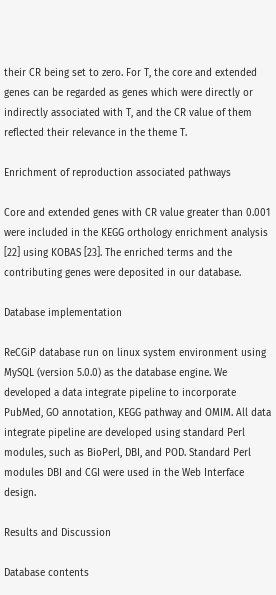their CR being set to zero. For T, the core and extended genes can be regarded as genes which were directly or indirectly associated with T, and the CR value of them reflected their relevance in the theme T.

Enrichment of reproduction associated pathways

Core and extended genes with CR value greater than 0.001 were included in the KEGG orthology enrichment analysis [22] using KOBAS [23]. The enriched terms and the contributing genes were deposited in our database.

Database implementation

ReCGiP database run on linux system environment using MySQL (version 5.0.0) as the database engine. We developed a data integrate pipeline to incorporate PubMed, GO annotation, KEGG pathway and OMIM. All data integrate pipeline are developed using standard Perl modules, such as BioPerl, DBI, and POD. Standard Perl modules DBI and CGI were used in the Web Interface design.

Results and Discussion

Database contents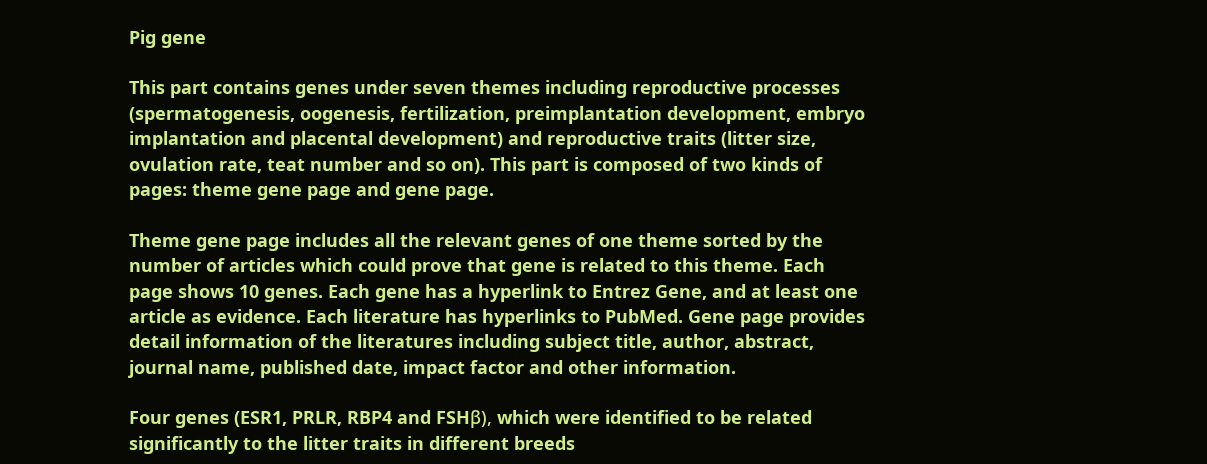Pig gene

This part contains genes under seven themes including reproductive processes (spermatogenesis, oogenesis, fertilization, preimplantation development, embryo implantation and placental development) and reproductive traits (litter size, ovulation rate, teat number and so on). This part is composed of two kinds of pages: theme gene page and gene page.

Theme gene page includes all the relevant genes of one theme sorted by the number of articles which could prove that gene is related to this theme. Each page shows 10 genes. Each gene has a hyperlink to Entrez Gene, and at least one article as evidence. Each literature has hyperlinks to PubMed. Gene page provides detail information of the literatures including subject title, author, abstract, journal name, published date, impact factor and other information.

Four genes (ESR1, PRLR, RBP4 and FSHβ), which were identified to be related significantly to the litter traits in different breeds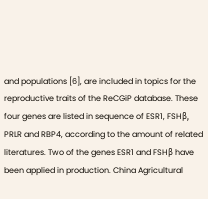and populations [6], are included in topics for the reproductive traits of the ReCGiP database. These four genes are listed in sequence of ESR1, FSHβ, PRLR and RBP4, according to the amount of related literatures. Two of the genes ESR1 and FSHβ have been applied in production. China Agricultural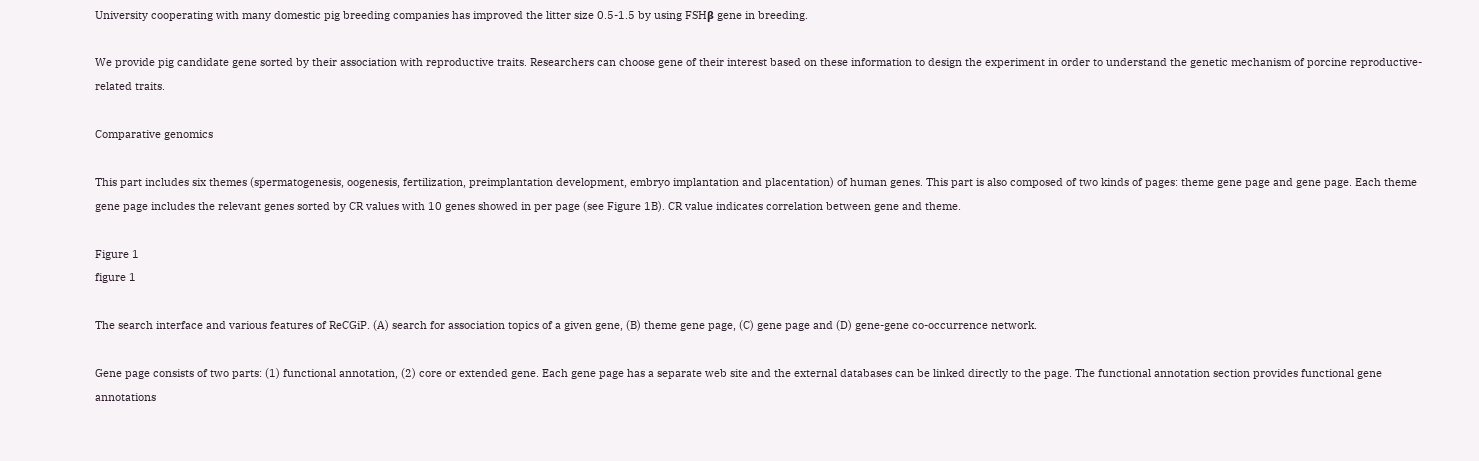University cooperating with many domestic pig breeding companies has improved the litter size 0.5-1.5 by using FSHβ gene in breeding.

We provide pig candidate gene sorted by their association with reproductive traits. Researchers can choose gene of their interest based on these information to design the experiment in order to understand the genetic mechanism of porcine reproductive-related traits.

Comparative genomics

This part includes six themes (spermatogenesis, oogenesis, fertilization, preimplantation development, embryo implantation and placentation) of human genes. This part is also composed of two kinds of pages: theme gene page and gene page. Each theme gene page includes the relevant genes sorted by CR values with 10 genes showed in per page (see Figure 1B). CR value indicates correlation between gene and theme.

Figure 1
figure 1

The search interface and various features of ReCGiP. (A) search for association topics of a given gene, (B) theme gene page, (C) gene page and (D) gene-gene co-occurrence network.

Gene page consists of two parts: (1) functional annotation, (2) core or extended gene. Each gene page has a separate web site and the external databases can be linked directly to the page. The functional annotation section provides functional gene annotations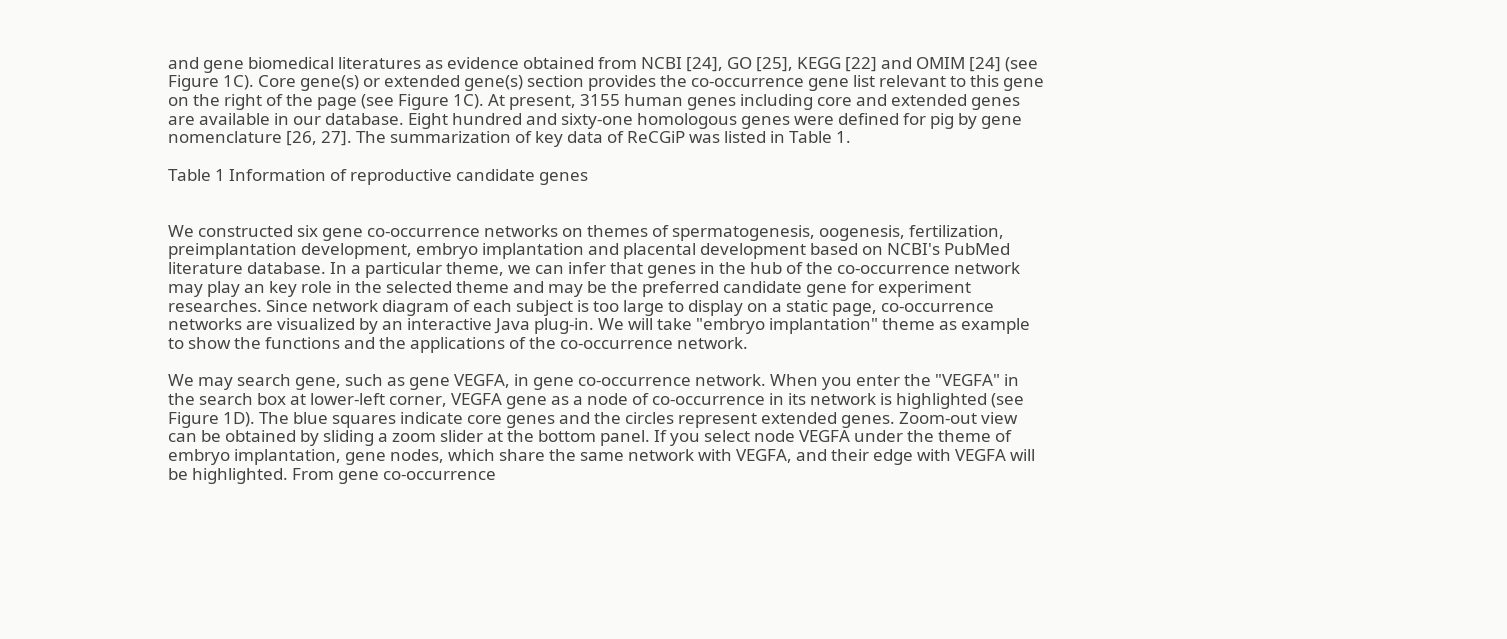and gene biomedical literatures as evidence obtained from NCBI [24], GO [25], KEGG [22] and OMIM [24] (see Figure 1C). Core gene(s) or extended gene(s) section provides the co-occurrence gene list relevant to this gene on the right of the page (see Figure 1C). At present, 3155 human genes including core and extended genes are available in our database. Eight hundred and sixty-one homologous genes were defined for pig by gene nomenclature [26, 27]. The summarization of key data of ReCGiP was listed in Table 1.

Table 1 Information of reproductive candidate genes


We constructed six gene co-occurrence networks on themes of spermatogenesis, oogenesis, fertilization, preimplantation development, embryo implantation and placental development based on NCBI's PubMed literature database. In a particular theme, we can infer that genes in the hub of the co-occurrence network may play an key role in the selected theme and may be the preferred candidate gene for experiment researches. Since network diagram of each subject is too large to display on a static page, co-occurrence networks are visualized by an interactive Java plug-in. We will take "embryo implantation" theme as example to show the functions and the applications of the co-occurrence network.

We may search gene, such as gene VEGFA, in gene co-occurrence network. When you enter the "VEGFA" in the search box at lower-left corner, VEGFA gene as a node of co-occurrence in its network is highlighted (see Figure 1D). The blue squares indicate core genes and the circles represent extended genes. Zoom-out view can be obtained by sliding a zoom slider at the bottom panel. If you select node VEGFA under the theme of embryo implantation, gene nodes, which share the same network with VEGFA, and their edge with VEGFA will be highlighted. From gene co-occurrence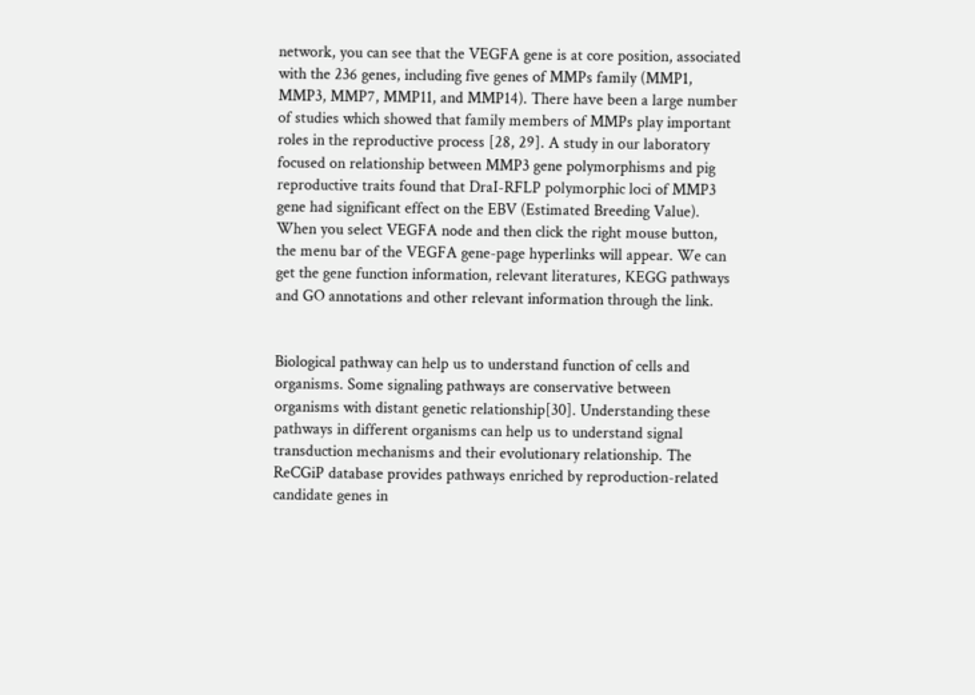network, you can see that the VEGFA gene is at core position, associated with the 236 genes, including five genes of MMPs family (MMP1, MMP3, MMP7, MMP11, and MMP14). There have been a large number of studies which showed that family members of MMPs play important roles in the reproductive process [28, 29]. A study in our laboratory focused on relationship between MMP3 gene polymorphisms and pig reproductive traits found that DraI-RFLP polymorphic loci of MMP3 gene had significant effect on the EBV (Estimated Breeding Value). When you select VEGFA node and then click the right mouse button, the menu bar of the VEGFA gene-page hyperlinks will appear. We can get the gene function information, relevant literatures, KEGG pathways and GO annotations and other relevant information through the link.


Biological pathway can help us to understand function of cells and organisms. Some signaling pathways are conservative between organisms with distant genetic relationship[30]. Understanding these pathways in different organisms can help us to understand signal transduction mechanisms and their evolutionary relationship. The ReCGiP database provides pathways enriched by reproduction-related candidate genes in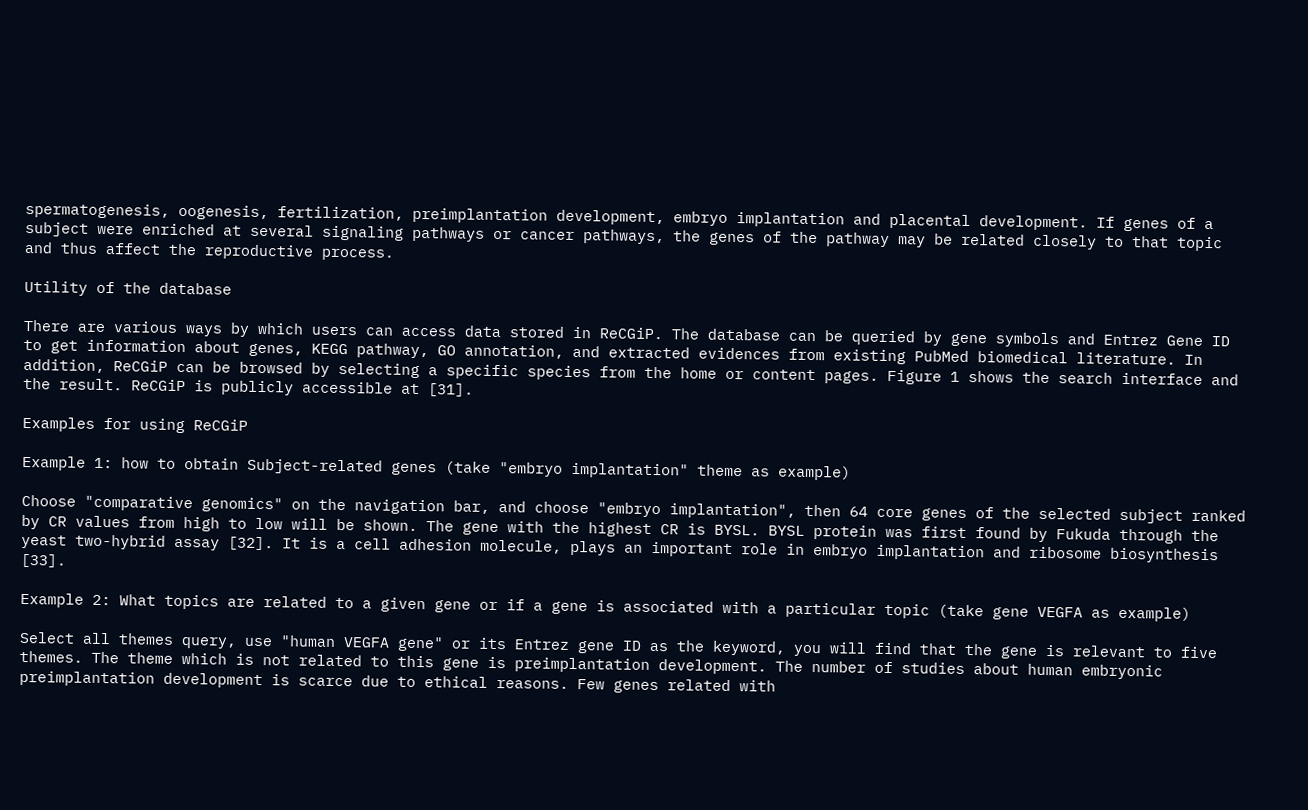spermatogenesis, oogenesis, fertilization, preimplantation development, embryo implantation and placental development. If genes of a subject were enriched at several signaling pathways or cancer pathways, the genes of the pathway may be related closely to that topic and thus affect the reproductive process.

Utility of the database

There are various ways by which users can access data stored in ReCGiP. The database can be queried by gene symbols and Entrez Gene ID to get information about genes, KEGG pathway, GO annotation, and extracted evidences from existing PubMed biomedical literature. In addition, ReCGiP can be browsed by selecting a specific species from the home or content pages. Figure 1 shows the search interface and the result. ReCGiP is publicly accessible at [31].

Examples for using ReCGiP

Example 1: how to obtain Subject-related genes (take "embryo implantation" theme as example)

Choose "comparative genomics" on the navigation bar, and choose "embryo implantation", then 64 core genes of the selected subject ranked by CR values from high to low will be shown. The gene with the highest CR is BYSL. BYSL protein was first found by Fukuda through the yeast two-hybrid assay [32]. It is a cell adhesion molecule, plays an important role in embryo implantation and ribosome biosynthesis [33].

Example 2: What topics are related to a given gene or if a gene is associated with a particular topic (take gene VEGFA as example)

Select all themes query, use "human VEGFA gene" or its Entrez gene ID as the keyword, you will find that the gene is relevant to five themes. The theme which is not related to this gene is preimplantation development. The number of studies about human embryonic preimplantation development is scarce due to ethical reasons. Few genes related with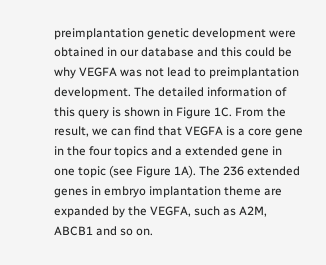preimplantation genetic development were obtained in our database and this could be why VEGFA was not lead to preimplantation development. The detailed information of this query is shown in Figure 1C. From the result, we can find that VEGFA is a core gene in the four topics and a extended gene in one topic (see Figure 1A). The 236 extended genes in embryo implantation theme are expanded by the VEGFA, such as A2M, ABCB1 and so on.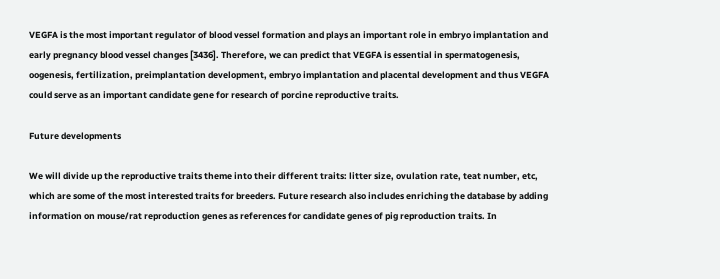VEGFA is the most important regulator of blood vessel formation and plays an important role in embryo implantation and early pregnancy blood vessel changes [3436]. Therefore, we can predict that VEGFA is essential in spermatogenesis, oogenesis, fertilization, preimplantation development, embryo implantation and placental development and thus VEGFA could serve as an important candidate gene for research of porcine reproductive traits.

Future developments

We will divide up the reproductive traits theme into their different traits: litter size, ovulation rate, teat number, etc, which are some of the most interested traits for breeders. Future research also includes enriching the database by adding information on mouse/rat reproduction genes as references for candidate genes of pig reproduction traits. In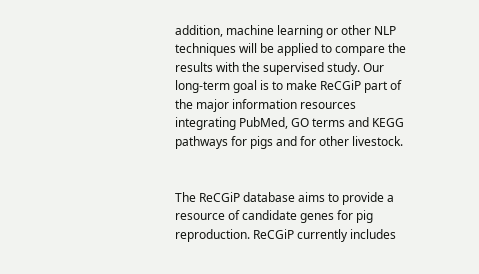addition, machine learning or other NLP techniques will be applied to compare the results with the supervised study. Our long-term goal is to make ReCGiP part of the major information resources integrating PubMed, GO terms and KEGG pathways for pigs and for other livestock.


The ReCGiP database aims to provide a resource of candidate genes for pig reproduction. ReCGiP currently includes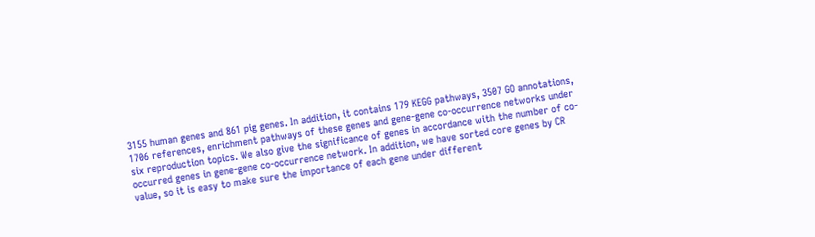3155 human genes and 861 pig genes. In addition, it contains 179 KEGG pathways, 3507 GO annotations, 1706 references, enrichment pathways of these genes and gene-gene co-occurrence networks under six reproduction topics. We also give the significance of genes in accordance with the number of co-occurred genes in gene-gene co-occurrence network. In addition, we have sorted core genes by CR value, so it is easy to make sure the importance of each gene under different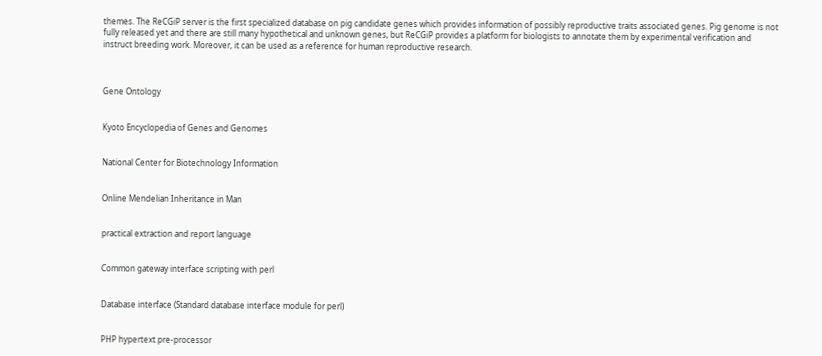themes. The ReCGiP server is the first specialized database on pig candidate genes which provides information of possibly reproductive traits associated genes. Pig genome is not fully released yet and there are still many hypothetical and unknown genes, but ReCGiP provides a platform for biologists to annotate them by experimental verification and instruct breeding work. Moreover, it can be used as a reference for human reproductive research.



Gene Ontology


Kyoto Encyclopedia of Genes and Genomes


National Center for Biotechnology Information


Online Mendelian Inheritance in Man


practical extraction and report language


Common gateway interface scripting with perl


Database interface (Standard database interface module for perl)


PHP hypertext pre-processor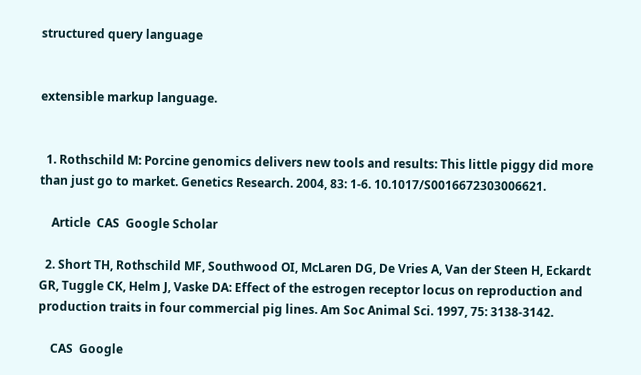structured query language


extensible markup language.


  1. Rothschild M: Porcine genomics delivers new tools and results: This little piggy did more than just go to market. Genetics Research. 2004, 83: 1-6. 10.1017/S0016672303006621.

    Article  CAS  Google Scholar

  2. Short TH, Rothschild MF, Southwood OI, McLaren DG, De Vries A, Van der Steen H, Eckardt GR, Tuggle CK, Helm J, Vaske DA: Effect of the estrogen receptor locus on reproduction and production traits in four commercial pig lines. Am Soc Animal Sci. 1997, 75: 3138-3142.

    CAS  Google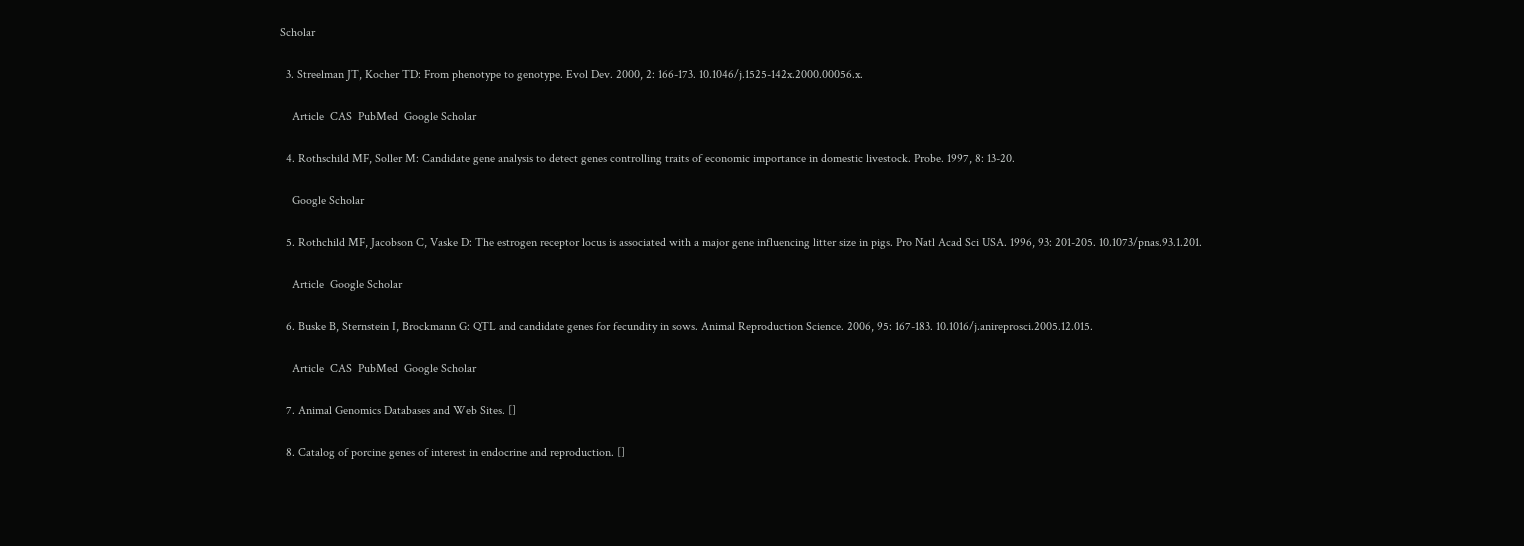Scholar

  3. Streelman JT, Kocher TD: From phenotype to genotype. Evol Dev. 2000, 2: 166-173. 10.1046/j.1525-142x.2000.00056.x.

    Article  CAS  PubMed  Google Scholar

  4. Rothschild MF, Soller M: Candidate gene analysis to detect genes controlling traits of economic importance in domestic livestock. Probe. 1997, 8: 13-20.

    Google Scholar

  5. Rothchild MF, Jacobson C, Vaske D: The estrogen receptor locus is associated with a major gene influencing litter size in pigs. Pro Natl Acad Sci USA. 1996, 93: 201-205. 10.1073/pnas.93.1.201.

    Article  Google Scholar

  6. Buske B, Sternstein I, Brockmann G: QTL and candidate genes for fecundity in sows. Animal Reproduction Science. 2006, 95: 167-183. 10.1016/j.anireprosci.2005.12.015.

    Article  CAS  PubMed  Google Scholar

  7. Animal Genomics Databases and Web Sites. []

  8. Catalog of porcine genes of interest in endocrine and reproduction. []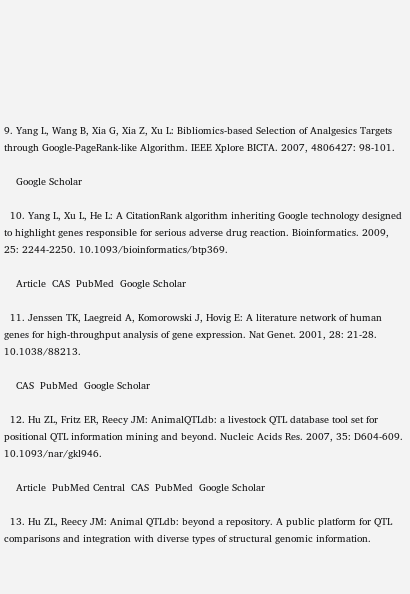9. Yang L, Wang B, Xia G, Xia Z, Xu L: Bibliomics-based Selection of Analgesics Targets through Google-PageRank-like Algorithm. IEEE Xplore BICTA. 2007, 4806427: 98-101.

    Google Scholar

  10. Yang L, Xu L, He L: A CitationRank algorithm inheriting Google technology designed to highlight genes responsible for serious adverse drug reaction. Bioinformatics. 2009, 25: 2244-2250. 10.1093/bioinformatics/btp369.

    Article  CAS  PubMed  Google Scholar

  11. Jenssen TK, Laegreid A, Komorowski J, Hovig E: A literature network of human genes for high-throughput analysis of gene expression. Nat Genet. 2001, 28: 21-28. 10.1038/88213.

    CAS  PubMed  Google Scholar

  12. Hu ZL, Fritz ER, Reecy JM: AnimalQTLdb: a livestock QTL database tool set for positional QTL information mining and beyond. Nucleic Acids Res. 2007, 35: D604-609. 10.1093/nar/gkl946.

    Article  PubMed Central  CAS  PubMed  Google Scholar

  13. Hu ZL, Reecy JM: Animal QTLdb: beyond a repository. A public platform for QTL comparisons and integration with diverse types of structural genomic information.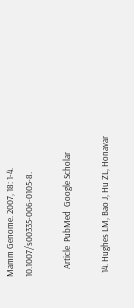Mamm Genome. 2007, 18: 1-4. 10.1007/s00335-006-0105-8.

    Article  PubMed  Google Scholar

  14. Hughes LM, Bao J, Hu ZL, Honavar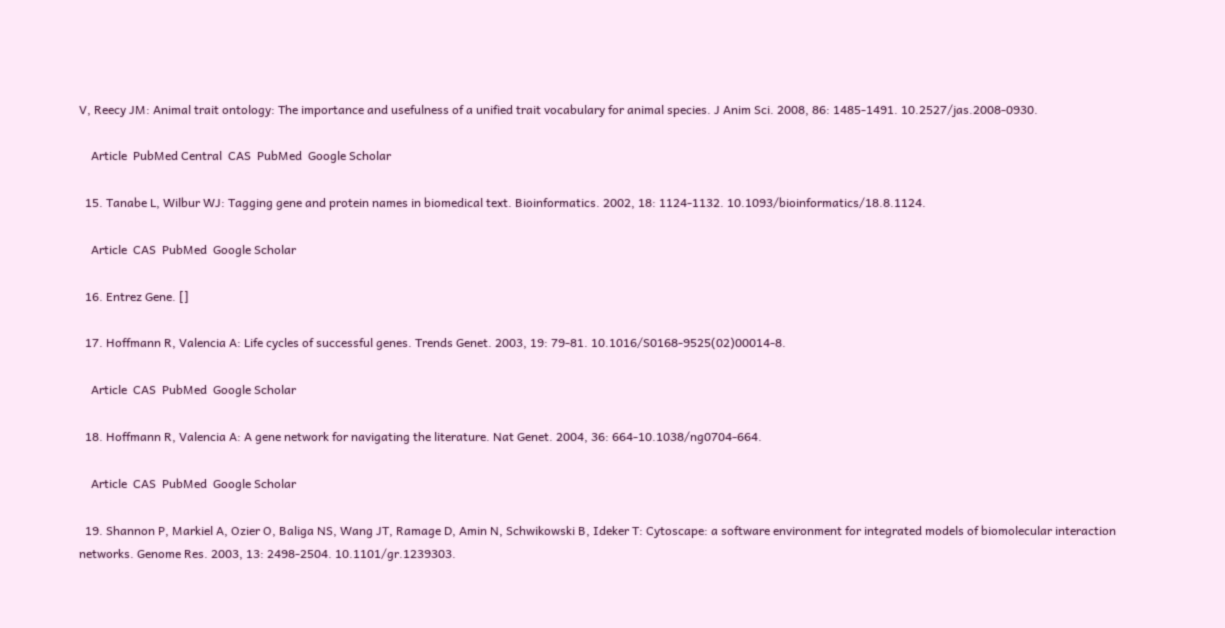V, Reecy JM: Animal trait ontology: The importance and usefulness of a unified trait vocabulary for animal species. J Anim Sci. 2008, 86: 1485-1491. 10.2527/jas.2008-0930.

    Article  PubMed Central  CAS  PubMed  Google Scholar

  15. Tanabe L, Wilbur WJ: Tagging gene and protein names in biomedical text. Bioinformatics. 2002, 18: 1124-1132. 10.1093/bioinformatics/18.8.1124.

    Article  CAS  PubMed  Google Scholar

  16. Entrez Gene. []

  17. Hoffmann R, Valencia A: Life cycles of successful genes. Trends Genet. 2003, 19: 79-81. 10.1016/S0168-9525(02)00014-8.

    Article  CAS  PubMed  Google Scholar

  18. Hoffmann R, Valencia A: A gene network for navigating the literature. Nat Genet. 2004, 36: 664-10.1038/ng0704-664.

    Article  CAS  PubMed  Google Scholar

  19. Shannon P, Markiel A, Ozier O, Baliga NS, Wang JT, Ramage D, Amin N, Schwikowski B, Ideker T: Cytoscape: a software environment for integrated models of biomolecular interaction networks. Genome Res. 2003, 13: 2498-2504. 10.1101/gr.1239303.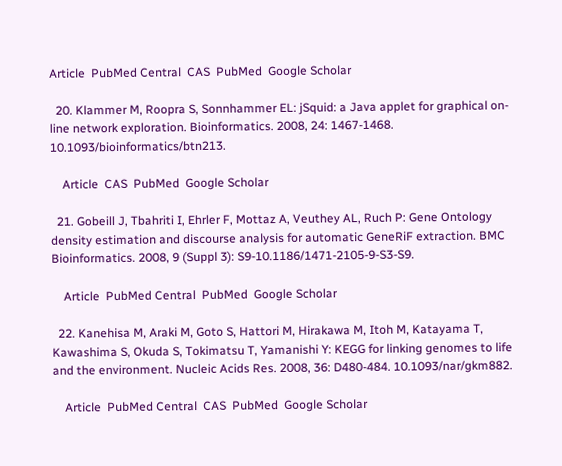Article  PubMed Central  CAS  PubMed  Google Scholar

  20. Klammer M, Roopra S, Sonnhammer EL: jSquid: a Java applet for graphical on-line network exploration. Bioinformatics. 2008, 24: 1467-1468. 10.1093/bioinformatics/btn213.

    Article  CAS  PubMed  Google Scholar

  21. Gobeill J, Tbahriti I, Ehrler F, Mottaz A, Veuthey AL, Ruch P: Gene Ontology density estimation and discourse analysis for automatic GeneRiF extraction. BMC Bioinformatics. 2008, 9 (Suppl 3): S9-10.1186/1471-2105-9-S3-S9.

    Article  PubMed Central  PubMed  Google Scholar

  22. Kanehisa M, Araki M, Goto S, Hattori M, Hirakawa M, Itoh M, Katayama T, Kawashima S, Okuda S, Tokimatsu T, Yamanishi Y: KEGG for linking genomes to life and the environment. Nucleic Acids Res. 2008, 36: D480-484. 10.1093/nar/gkm882.

    Article  PubMed Central  CAS  PubMed  Google Scholar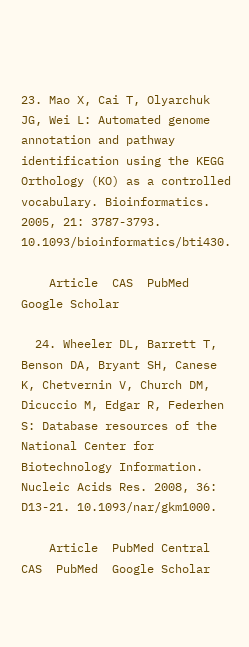23. Mao X, Cai T, Olyarchuk JG, Wei L: Automated genome annotation and pathway identification using the KEGG Orthology (KO) as a controlled vocabulary. Bioinformatics. 2005, 21: 3787-3793. 10.1093/bioinformatics/bti430.

    Article  CAS  PubMed  Google Scholar

  24. Wheeler DL, Barrett T, Benson DA, Bryant SH, Canese K, Chetvernin V, Church DM, Dicuccio M, Edgar R, Federhen S: Database resources of the National Center for Biotechnology Information. Nucleic Acids Res. 2008, 36: D13-21. 10.1093/nar/gkm1000.

    Article  PubMed Central  CAS  PubMed  Google Scholar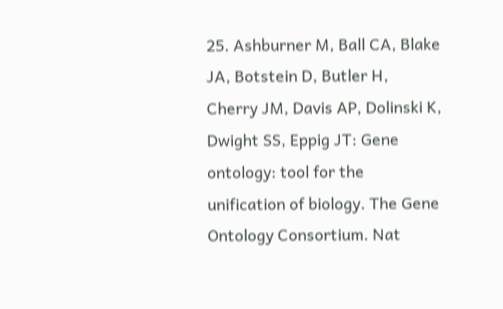25. Ashburner M, Ball CA, Blake JA, Botstein D, Butler H, Cherry JM, Davis AP, Dolinski K, Dwight SS, Eppig JT: Gene ontology: tool for the unification of biology. The Gene Ontology Consortium. Nat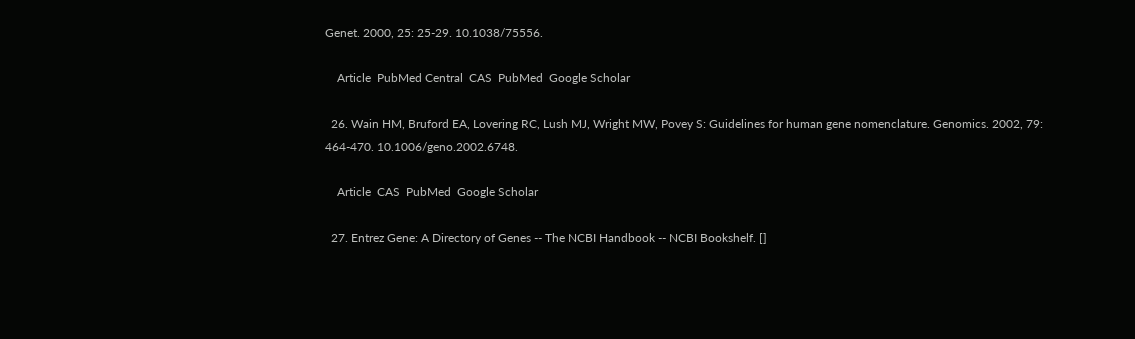Genet. 2000, 25: 25-29. 10.1038/75556.

    Article  PubMed Central  CAS  PubMed  Google Scholar

  26. Wain HM, Bruford EA, Lovering RC, Lush MJ, Wright MW, Povey S: Guidelines for human gene nomenclature. Genomics. 2002, 79: 464-470. 10.1006/geno.2002.6748.

    Article  CAS  PubMed  Google Scholar

  27. Entrez Gene: A Directory of Genes -- The NCBI Handbook -- NCBI Bookshelf. []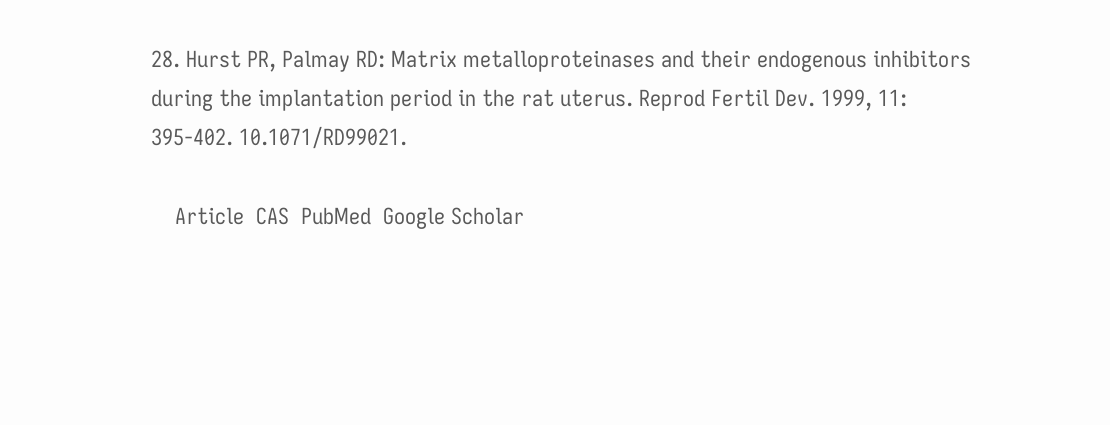28. Hurst PR, Palmay RD: Matrix metalloproteinases and their endogenous inhibitors during the implantation period in the rat uterus. Reprod Fertil Dev. 1999, 11: 395-402. 10.1071/RD99021.

    Article  CAS  PubMed  Google Scholar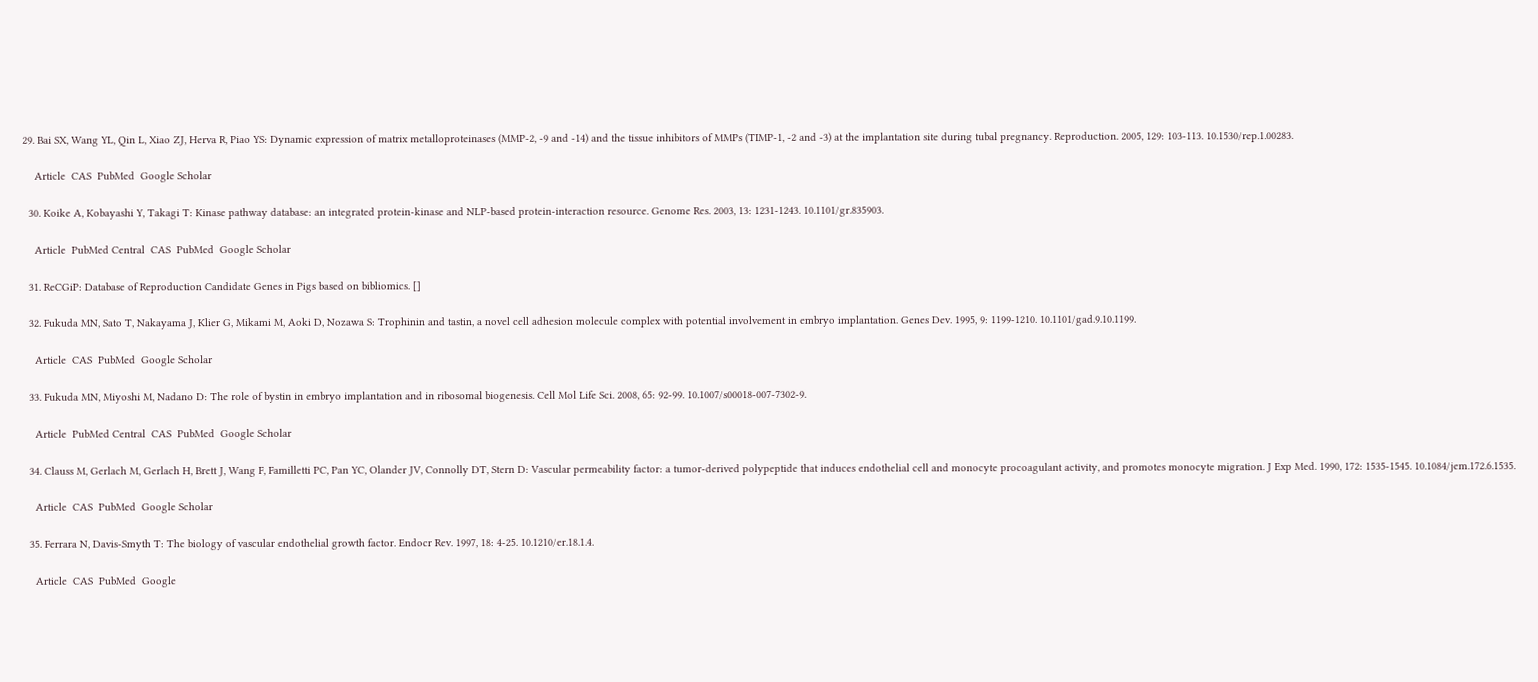29. Bai SX, Wang YL, Qin L, Xiao ZJ, Herva R, Piao YS: Dynamic expression of matrix metalloproteinases (MMP-2, -9 and -14) and the tissue inhibitors of MMPs (TIMP-1, -2 and -3) at the implantation site during tubal pregnancy. Reproduction. 2005, 129: 103-113. 10.1530/rep.1.00283.

    Article  CAS  PubMed  Google Scholar

  30. Koike A, Kobayashi Y, Takagi T: Kinase pathway database: an integrated protein-kinase and NLP-based protein-interaction resource. Genome Res. 2003, 13: 1231-1243. 10.1101/gr.835903.

    Article  PubMed Central  CAS  PubMed  Google Scholar

  31. ReCGiP: Database of Reproduction Candidate Genes in Pigs based on bibliomics. []

  32. Fukuda MN, Sato T, Nakayama J, Klier G, Mikami M, Aoki D, Nozawa S: Trophinin and tastin, a novel cell adhesion molecule complex with potential involvement in embryo implantation. Genes Dev. 1995, 9: 1199-1210. 10.1101/gad.9.10.1199.

    Article  CAS  PubMed  Google Scholar

  33. Fukuda MN, Miyoshi M, Nadano D: The role of bystin in embryo implantation and in ribosomal biogenesis. Cell Mol Life Sci. 2008, 65: 92-99. 10.1007/s00018-007-7302-9.

    Article  PubMed Central  CAS  PubMed  Google Scholar

  34. Clauss M, Gerlach M, Gerlach H, Brett J, Wang F, Familletti PC, Pan YC, Olander JV, Connolly DT, Stern D: Vascular permeability factor: a tumor-derived polypeptide that induces endothelial cell and monocyte procoagulant activity, and promotes monocyte migration. J Exp Med. 1990, 172: 1535-1545. 10.1084/jem.172.6.1535.

    Article  CAS  PubMed  Google Scholar

  35. Ferrara N, Davis-Smyth T: The biology of vascular endothelial growth factor. Endocr Rev. 1997, 18: 4-25. 10.1210/er.18.1.4.

    Article  CAS  PubMed  Google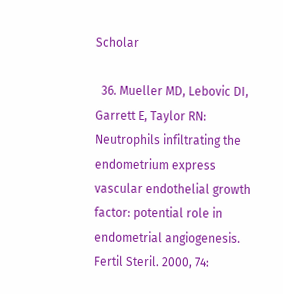Scholar

  36. Mueller MD, Lebovic DI, Garrett E, Taylor RN: Neutrophils infiltrating the endometrium express vascular endothelial growth factor: potential role in endometrial angiogenesis. Fertil Steril. 2000, 74: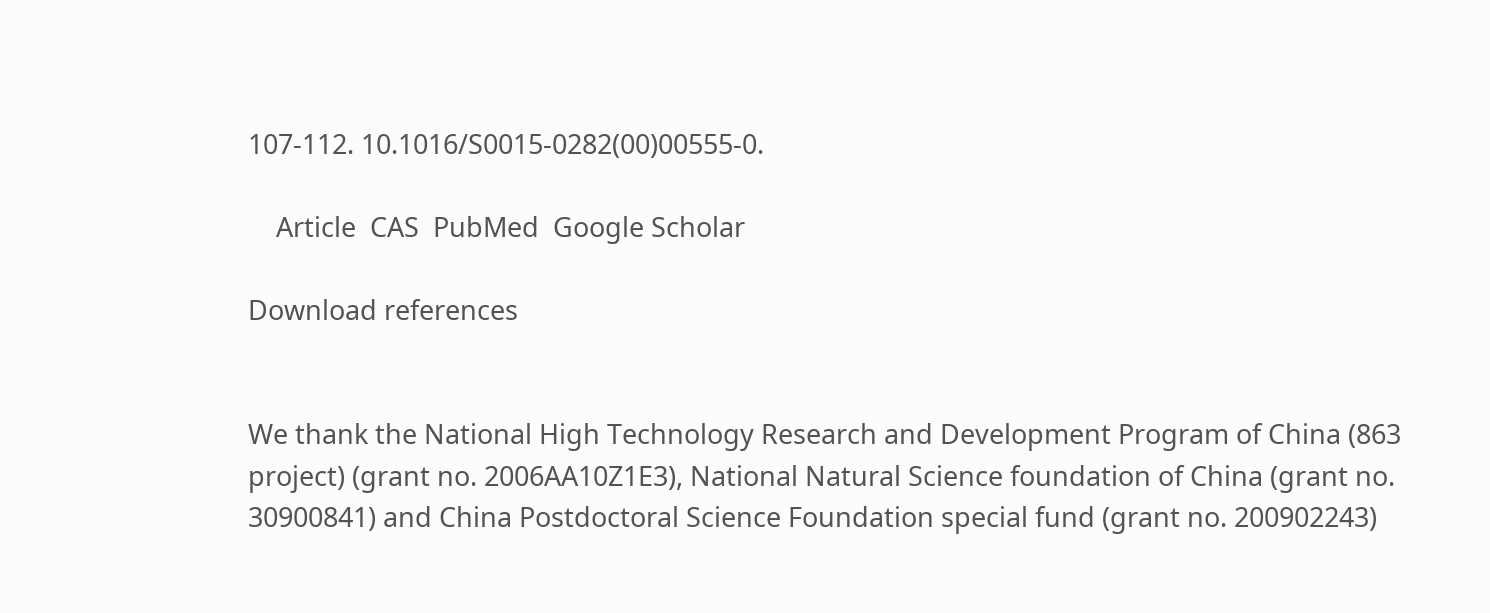107-112. 10.1016/S0015-0282(00)00555-0.

    Article  CAS  PubMed  Google Scholar

Download references


We thank the National High Technology Research and Development Program of China (863 project) (grant no. 2006AA10Z1E3), National Natural Science foundation of China (grant no. 30900841) and China Postdoctoral Science Foundation special fund (grant no. 200902243)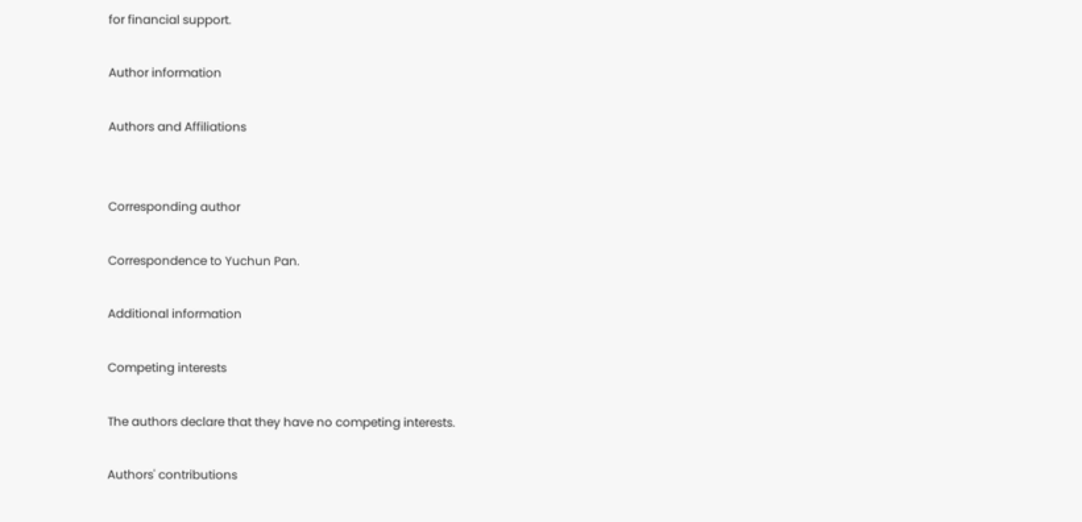for financial support.

Author information

Authors and Affiliations


Corresponding author

Correspondence to Yuchun Pan.

Additional information

Competing interests

The authors declare that they have no competing interests.

Authors' contributions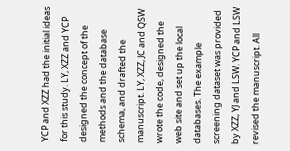YCP and XZZ had the initial ideas for this study. LY, XZZ and YCP designed the concept of the methods and the database schema, and drafted the manuscript. LY, XZZ, JC and QSW wrote the code, designed the web site and set up the local databases. The example screening dataset was provided by XZZ, YJ and LSW. YCP and LSW revised the manuscript. All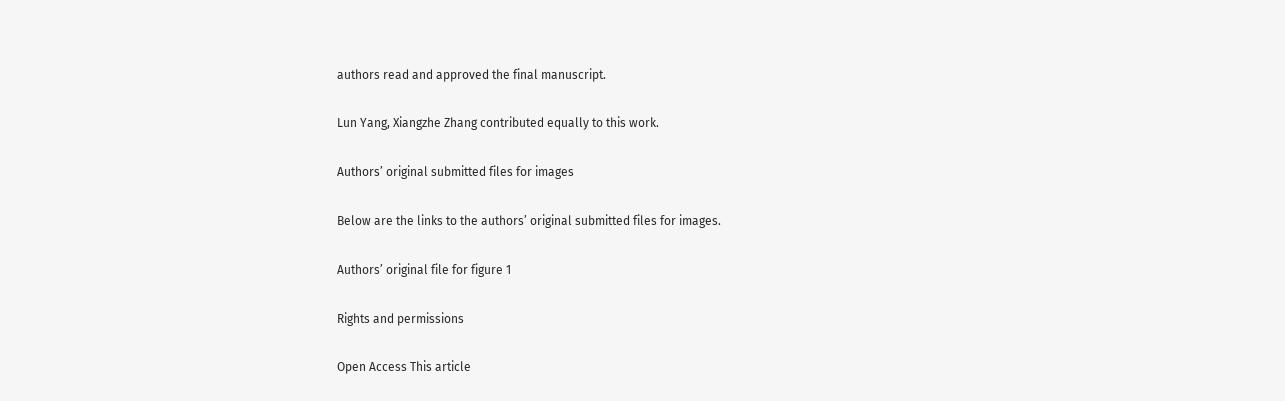authors read and approved the final manuscript.

Lun Yang, Xiangzhe Zhang contributed equally to this work.

Authors’ original submitted files for images

Below are the links to the authors’ original submitted files for images.

Authors’ original file for figure 1

Rights and permissions

Open Access This article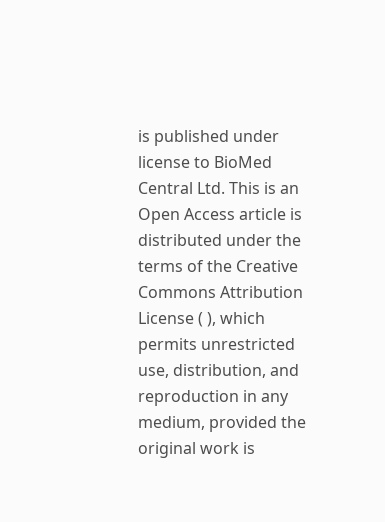is published under license to BioMed Central Ltd. This is an Open Access article is distributed under the terms of the Creative Commons Attribution License ( ), which permits unrestricted use, distribution, and reproduction in any medium, provided the original work is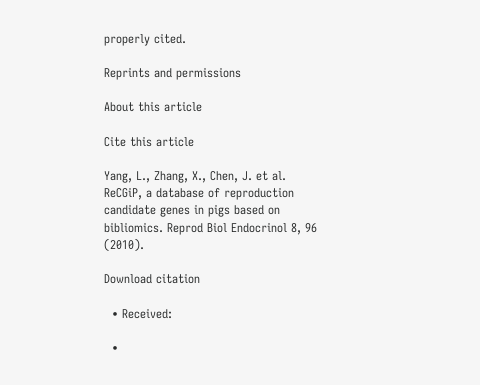properly cited.

Reprints and permissions

About this article

Cite this article

Yang, L., Zhang, X., Chen, J. et al. ReCGiP, a database of reproduction candidate genes in pigs based on bibliomics. Reprod Biol Endocrinol 8, 96 (2010).

Download citation

  • Received:

  •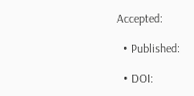Accepted:

  • Published:

  • DOI: